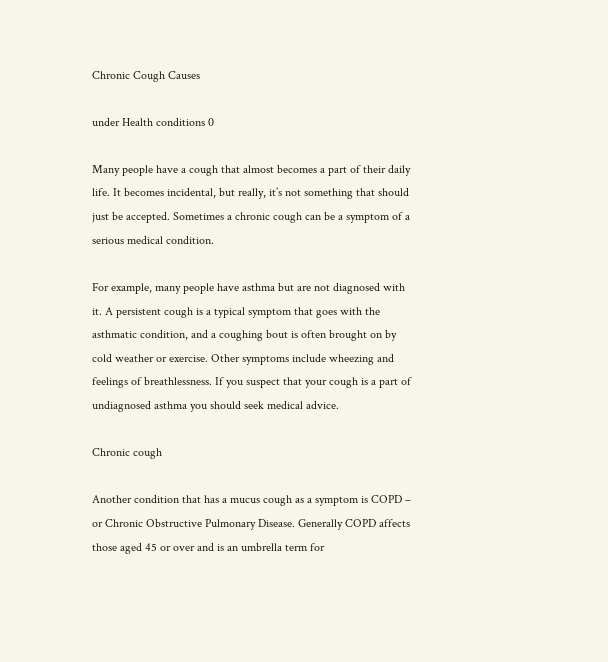Chronic Cough Causes

under Health conditions 0

Many people have a cough that almost becomes a part of their daily life. It becomes incidental, but really, it’s not something that should just be accepted. Sometimes a chronic cough can be a symptom of a serious medical condition.

For example, many people have asthma but are not diagnosed with it. A persistent cough is a typical symptom that goes with the asthmatic condition, and a coughing bout is often brought on by cold weather or exercise. Other symptoms include wheezing and feelings of breathlessness. If you suspect that your cough is a part of undiagnosed asthma you should seek medical advice.

Chronic cough

Another condition that has a mucus cough as a symptom is COPD – or Chronic Obstructive Pulmonary Disease. Generally COPD affects those aged 45 or over and is an umbrella term for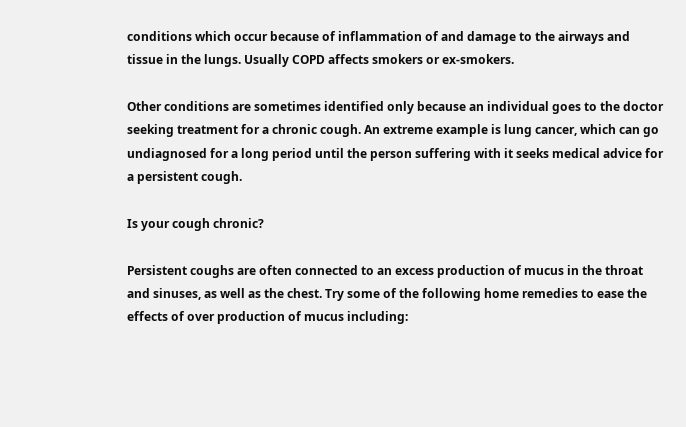conditions which occur because of inflammation of and damage to the airways and tissue in the lungs. Usually COPD affects smokers or ex-smokers.

Other conditions are sometimes identified only because an individual goes to the doctor seeking treatment for a chronic cough. An extreme example is lung cancer, which can go undiagnosed for a long period until the person suffering with it seeks medical advice for a persistent cough.

Is your cough chronic?

Persistent coughs are often connected to an excess production of mucus in the throat and sinuses, as well as the chest. Try some of the following home remedies to ease the effects of over production of mucus including: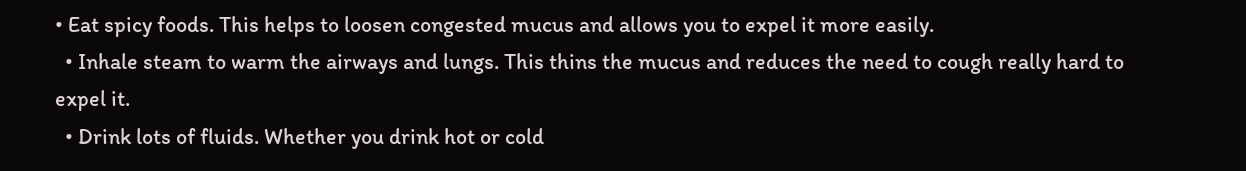• Eat spicy foods. This helps to loosen congested mucus and allows you to expel it more easily.
  • Inhale steam to warm the airways and lungs. This thins the mucus and reduces the need to cough really hard to expel it.
  • Drink lots of fluids. Whether you drink hot or cold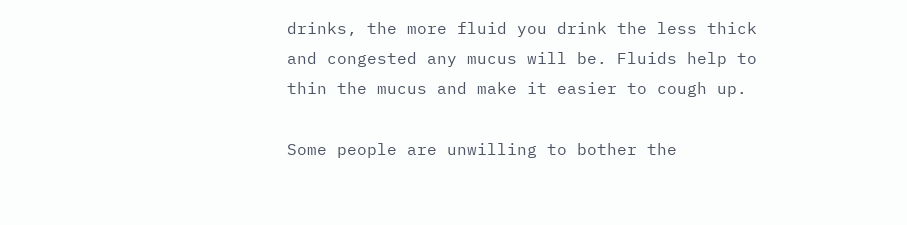drinks, the more fluid you drink the less thick and congested any mucus will be. Fluids help to thin the mucus and make it easier to cough up.

Some people are unwilling to bother the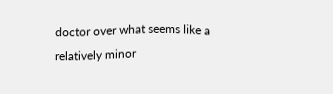doctor over what seems like a relatively minor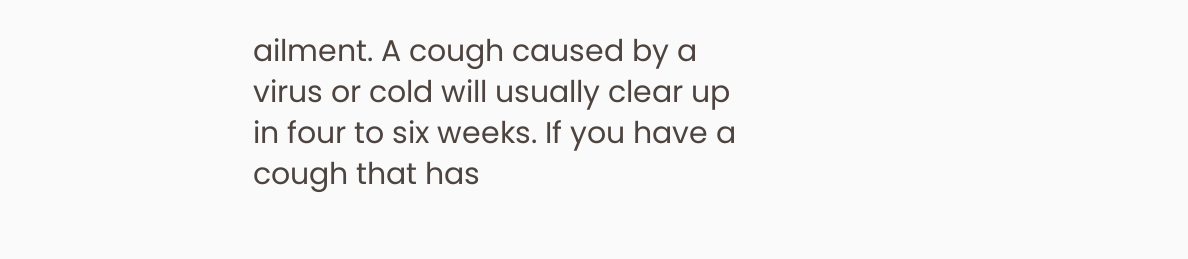ailment. A cough caused by a virus or cold will usually clear up in four to six weeks. If you have a cough that has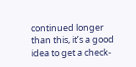continued longer than this, it’s a good idea to get a check-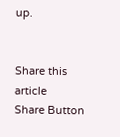up.


Share this article
Share Button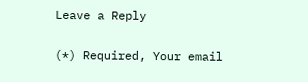Leave a Reply

(*) Required, Your email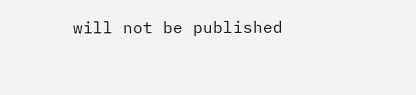will not be published